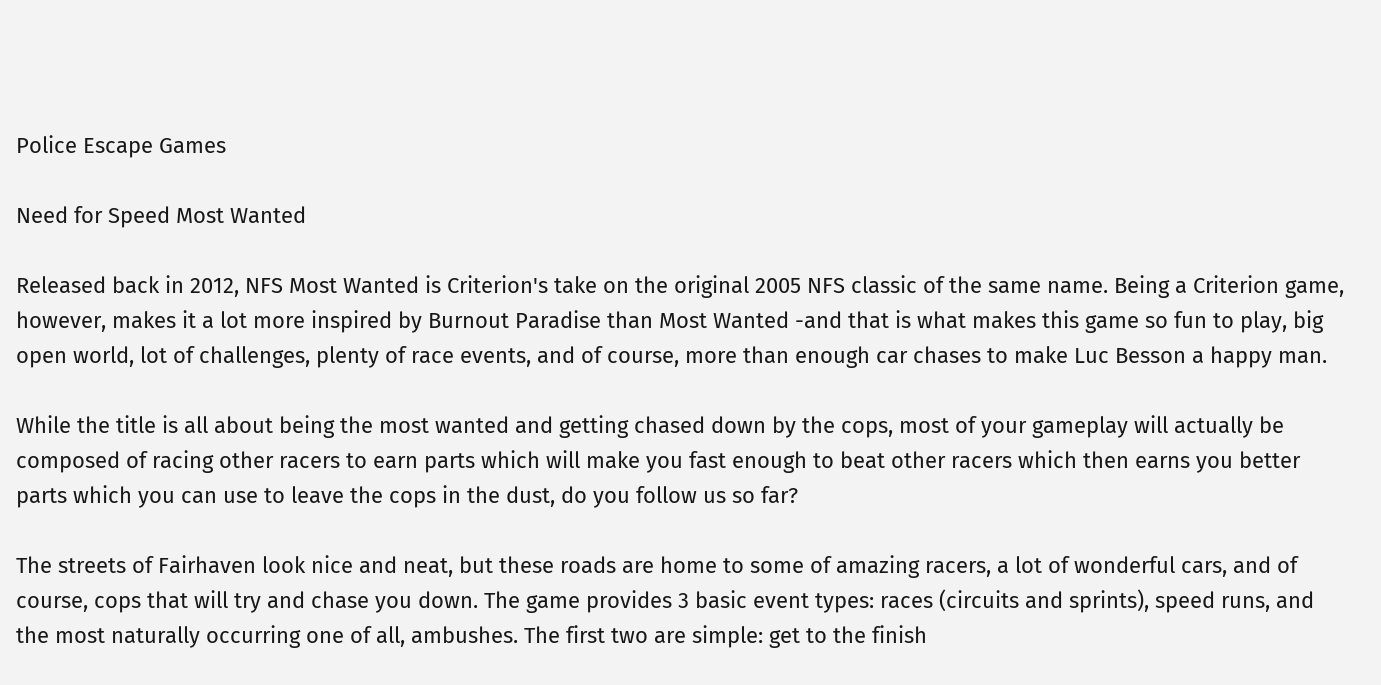Police Escape Games

Need for Speed Most Wanted

Released back in 2012, NFS Most Wanted is Criterion's take on the original 2005 NFS classic of the same name. Being a Criterion game, however, makes it a lot more inspired by Burnout Paradise than Most Wanted -and that is what makes this game so fun to play, big open world, lot of challenges, plenty of race events, and of course, more than enough car chases to make Luc Besson a happy man.

While the title is all about being the most wanted and getting chased down by the cops, most of your gameplay will actually be composed of racing other racers to earn parts which will make you fast enough to beat other racers which then earns you better parts which you can use to leave the cops in the dust, do you follow us so far?

The streets of Fairhaven look nice and neat, but these roads are home to some of amazing racers, a lot of wonderful cars, and of course, cops that will try and chase you down. The game provides 3 basic event types: races (circuits and sprints), speed runs, and the most naturally occurring one of all, ambushes. The first two are simple: get to the finish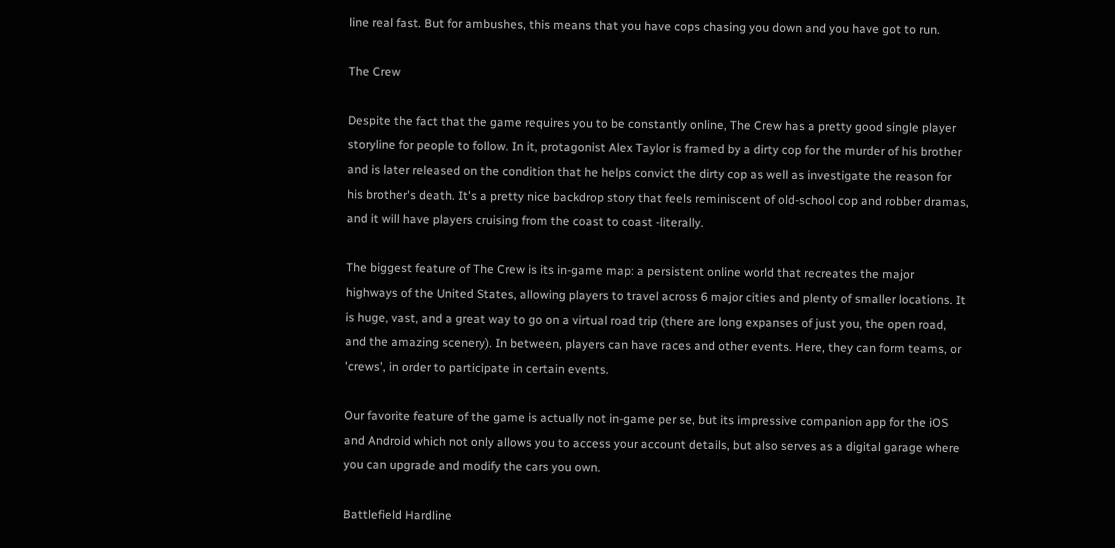line real fast. But for ambushes, this means that you have cops chasing you down and you have got to run.

The Crew

Despite the fact that the game requires you to be constantly online, The Crew has a pretty good single player storyline for people to follow. In it, protagonist Alex Taylor is framed by a dirty cop for the murder of his brother and is later released on the condition that he helps convict the dirty cop as well as investigate the reason for his brother's death. It's a pretty nice backdrop story that feels reminiscent of old-school cop and robber dramas, and it will have players cruising from the coast to coast -literally.

The biggest feature of The Crew is its in-game map: a persistent online world that recreates the major highways of the United States, allowing players to travel across 6 major cities and plenty of smaller locations. It is huge, vast, and a great way to go on a virtual road trip (there are long expanses of just you, the open road, and the amazing scenery). In between, players can have races and other events. Here, they can form teams, or 'crews', in order to participate in certain events.

Our favorite feature of the game is actually not in-game per se, but its impressive companion app for the iOS and Android which not only allows you to access your account details, but also serves as a digital garage where you can upgrade and modify the cars you own.

Battlefield Hardline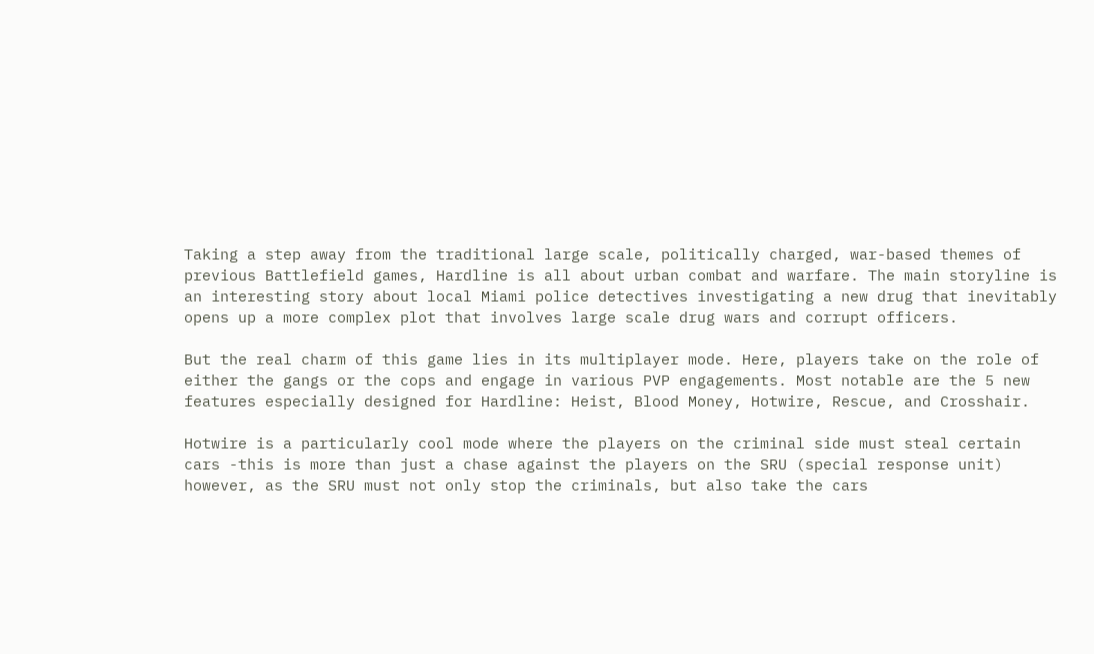Taking a step away from the traditional large scale, politically charged, war-based themes of previous Battlefield games, Hardline is all about urban combat and warfare. The main storyline is an interesting story about local Miami police detectives investigating a new drug that inevitably opens up a more complex plot that involves large scale drug wars and corrupt officers.

But the real charm of this game lies in its multiplayer mode. Here, players take on the role of either the gangs or the cops and engage in various PVP engagements. Most notable are the 5 new features especially designed for Hardline: Heist, Blood Money, Hotwire, Rescue, and Crosshair.

Hotwire is a particularly cool mode where the players on the criminal side must steal certain cars -this is more than just a chase against the players on the SRU (special response unit) however, as the SRU must not only stop the criminals, but also take the cars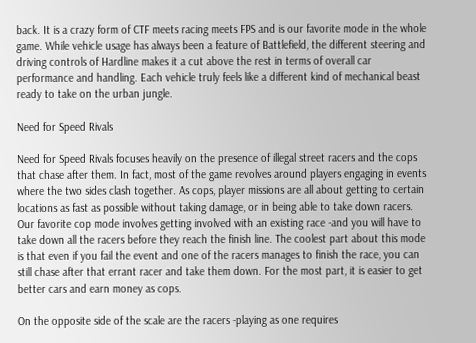back. It is a crazy form of CTF meets racing meets FPS and is our favorite mode in the whole game. While vehicle usage has always been a feature of Battlefield, the different steering and driving controls of Hardline makes it a cut above the rest in terms of overall car performance and handling. Each vehicle truly feels like a different kind of mechanical beast ready to take on the urban jungle.

Need for Speed Rivals

Need for Speed Rivals focuses heavily on the presence of illegal street racers and the cops that chase after them. In fact, most of the game revolves around players engaging in events where the two sides clash together. As cops, player missions are all about getting to certain locations as fast as possible without taking damage, or in being able to take down racers. Our favorite cop mode involves getting involved with an existing race -and you will have to take down all the racers before they reach the finish line. The coolest part about this mode is that even if you fail the event and one of the racers manages to finish the race, you can still chase after that errant racer and take them down. For the most part, it is easier to get better cars and earn money as cops.

On the opposite side of the scale are the racers -playing as one requires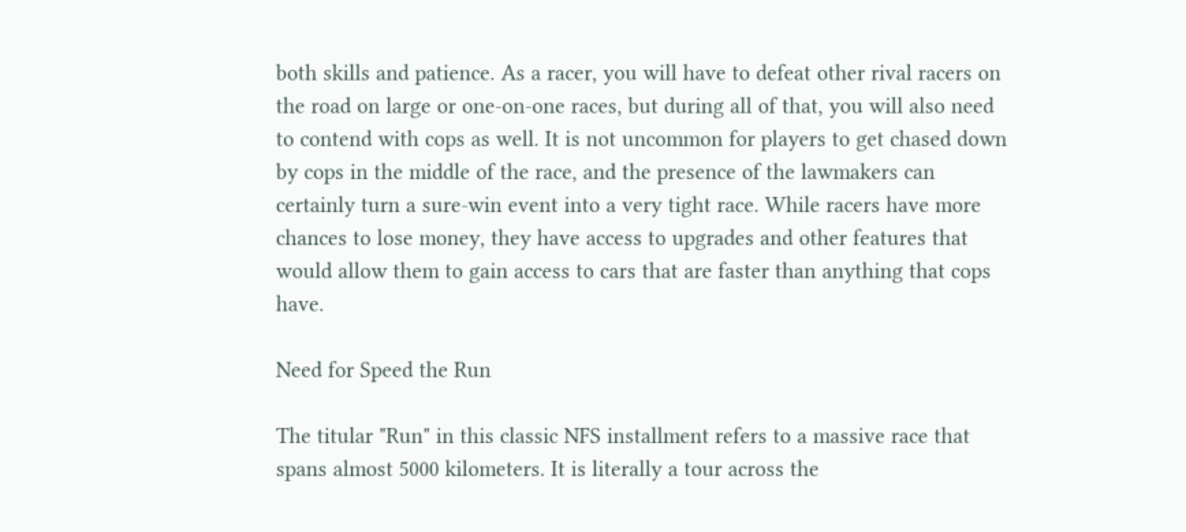both skills and patience. As a racer, you will have to defeat other rival racers on the road on large or one-on-one races, but during all of that, you will also need to contend with cops as well. It is not uncommon for players to get chased down by cops in the middle of the race, and the presence of the lawmakers can certainly turn a sure-win event into a very tight race. While racers have more chances to lose money, they have access to upgrades and other features that would allow them to gain access to cars that are faster than anything that cops have.

Need for Speed the Run

The titular "Run" in this classic NFS installment refers to a massive race that spans almost 5000 kilometers. It is literally a tour across the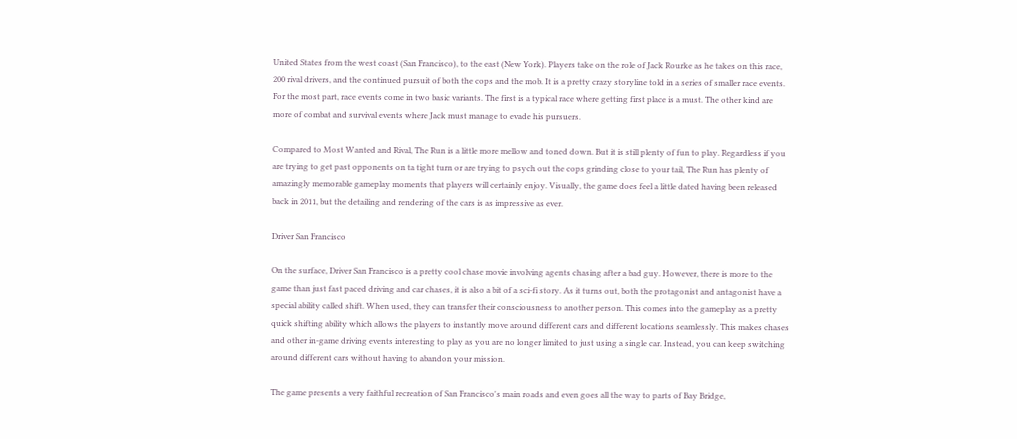United States from the west coast (San Francisco), to the east (New York). Players take on the role of Jack Rourke as he takes on this race, 200 rival drivers, and the continued pursuit of both the cops and the mob. It is a pretty crazy storyline told in a series of smaller race events. For the most part, race events come in two basic variants. The first is a typical race where getting first place is a must. The other kind are more of combat and survival events where Jack must manage to evade his pursuers.

Compared to Most Wanted and Rival, The Run is a little more mellow and toned down. But it is still plenty of fun to play. Regardless if you are trying to get past opponents on ta tight turn or are trying to psych out the cops grinding close to your tail, The Run has plenty of amazingly memorable gameplay moments that players will certainly enjoy. Visually, the game does feel a little dated having been released back in 2011, but the detailing and rendering of the cars is as impressive as ever.

Driver San Francisco

On the surface, Driver San Francisco is a pretty cool chase movie involving agents chasing after a bad guy. However, there is more to the game than just fast paced driving and car chases, it is also a bit of a sci-fi story. As it turns out, both the protagonist and antagonist have a special ability called shift. When used, they can transfer their consciousness to another person. This comes into the gameplay as a pretty quick shifting ability which allows the players to instantly move around different cars and different locations seamlessly. This makes chases and other in-game driving events interesting to play as you are no longer limited to just using a single car. Instead, you can keep switching around different cars without having to abandon your mission.

The game presents a very faithful recreation of San Francisco's main roads and even goes all the way to parts of Bay Bridge,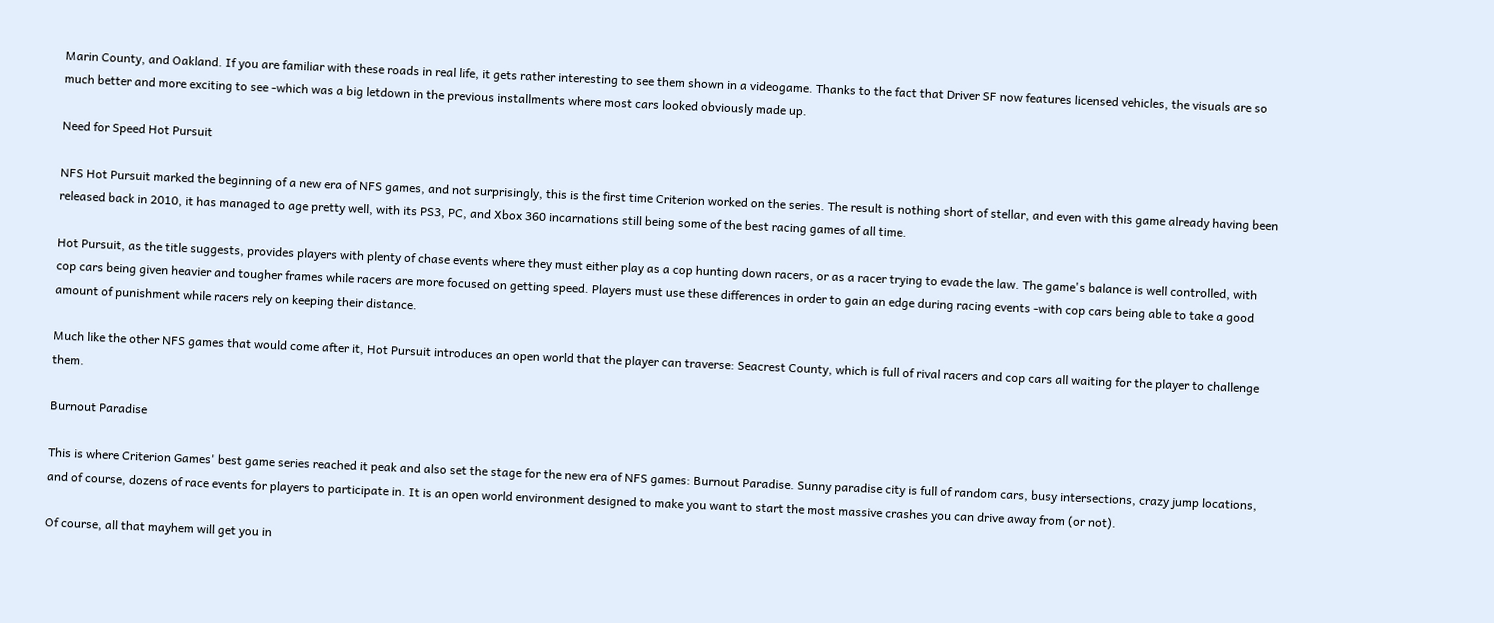Marin County, and Oakland. If you are familiar with these roads in real life, it gets rather interesting to see them shown in a videogame. Thanks to the fact that Driver SF now features licensed vehicles, the visuals are so much better and more exciting to see -which was a big letdown in the previous installments where most cars looked obviously made up.

Need for Speed Hot Pursuit

NFS Hot Pursuit marked the beginning of a new era of NFS games, and not surprisingly, this is the first time Criterion worked on the series. The result is nothing short of stellar, and even with this game already having been released back in 2010, it has managed to age pretty well, with its PS3, PC, and Xbox 360 incarnations still being some of the best racing games of all time.

Hot Pursuit, as the title suggests, provides players with plenty of chase events where they must either play as a cop hunting down racers, or as a racer trying to evade the law. The game's balance is well controlled, with cop cars being given heavier and tougher frames while racers are more focused on getting speed. Players must use these differences in order to gain an edge during racing events -with cop cars being able to take a good amount of punishment while racers rely on keeping their distance.

Much like the other NFS games that would come after it, Hot Pursuit introduces an open world that the player can traverse: Seacrest County, which is full of rival racers and cop cars all waiting for the player to challenge them.

Burnout Paradise

This is where Criterion Games' best game series reached it peak and also set the stage for the new era of NFS games: Burnout Paradise. Sunny paradise city is full of random cars, busy intersections, crazy jump locations, and of course, dozens of race events for players to participate in. It is an open world environment designed to make you want to start the most massive crashes you can drive away from (or not).

Of course, all that mayhem will get you in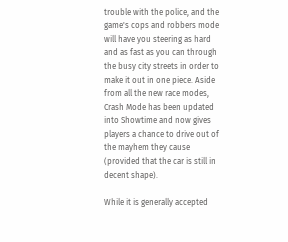trouble with the police, and the game's cops and robbers mode will have you steering as hard and as fast as you can through the busy city streets in order to make it out in one piece. Aside from all the new race modes, Crash Mode has been updated into Showtime and now gives players a chance to drive out of the mayhem they cause (provided that the car is still in decent shape).

While it is generally accepted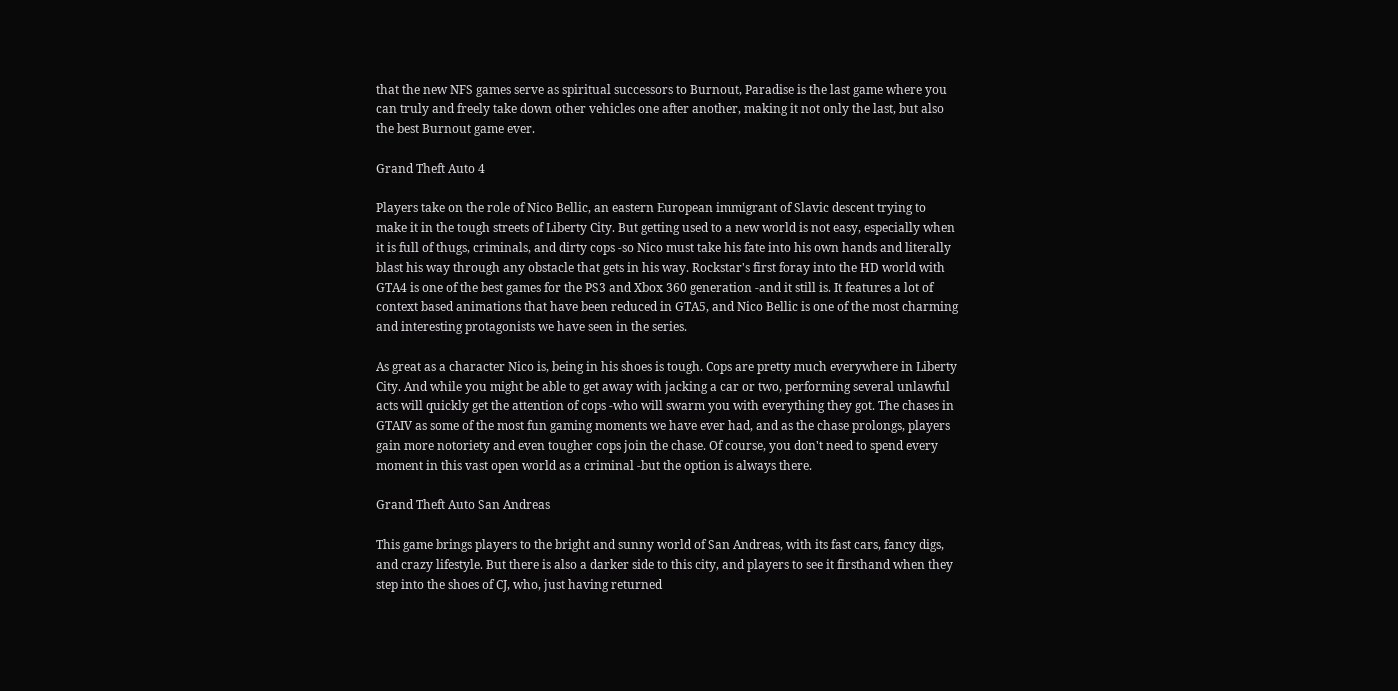that the new NFS games serve as spiritual successors to Burnout, Paradise is the last game where you can truly and freely take down other vehicles one after another, making it not only the last, but also the best Burnout game ever.

Grand Theft Auto 4

Players take on the role of Nico Bellic, an eastern European immigrant of Slavic descent trying to make it in the tough streets of Liberty City. But getting used to a new world is not easy, especially when it is full of thugs, criminals, and dirty cops -so Nico must take his fate into his own hands and literally blast his way through any obstacle that gets in his way. Rockstar's first foray into the HD world with GTA4 is one of the best games for the PS3 and Xbox 360 generation -and it still is. It features a lot of context based animations that have been reduced in GTA5, and Nico Bellic is one of the most charming and interesting protagonists we have seen in the series.

As great as a character Nico is, being in his shoes is tough. Cops are pretty much everywhere in Liberty City. And while you might be able to get away with jacking a car or two, performing several unlawful acts will quickly get the attention of cops -who will swarm you with everything they got. The chases in GTAIV as some of the most fun gaming moments we have ever had, and as the chase prolongs, players gain more notoriety and even tougher cops join the chase. Of course, you don't need to spend every moment in this vast open world as a criminal -but the option is always there.

Grand Theft Auto San Andreas

This game brings players to the bright and sunny world of San Andreas, with its fast cars, fancy digs, and crazy lifestyle. But there is also a darker side to this city, and players to see it firsthand when they step into the shoes of CJ, who, just having returned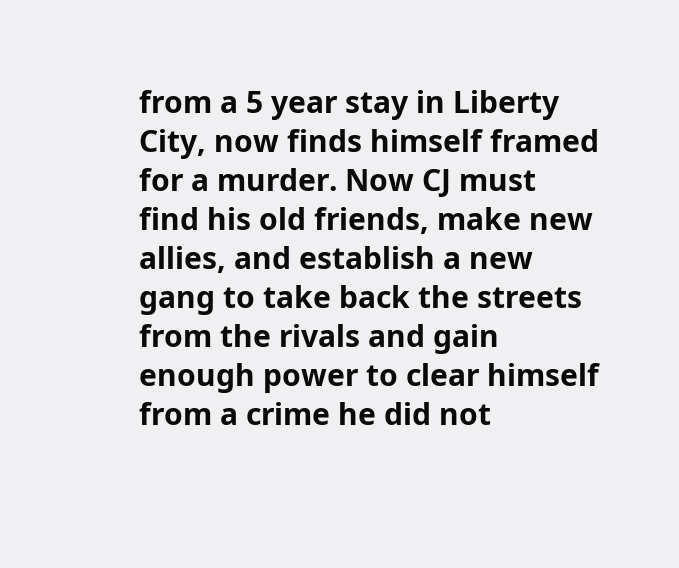from a 5 year stay in Liberty City, now finds himself framed for a murder. Now CJ must find his old friends, make new allies, and establish a new gang to take back the streets from the rivals and gain enough power to clear himself from a crime he did not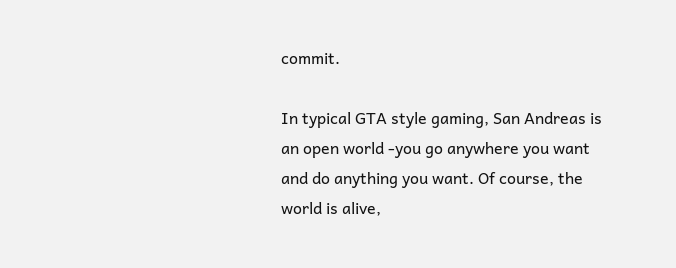commit.

In typical GTA style gaming, San Andreas is an open world -you go anywhere you want and do anything you want. Of course, the world is alive,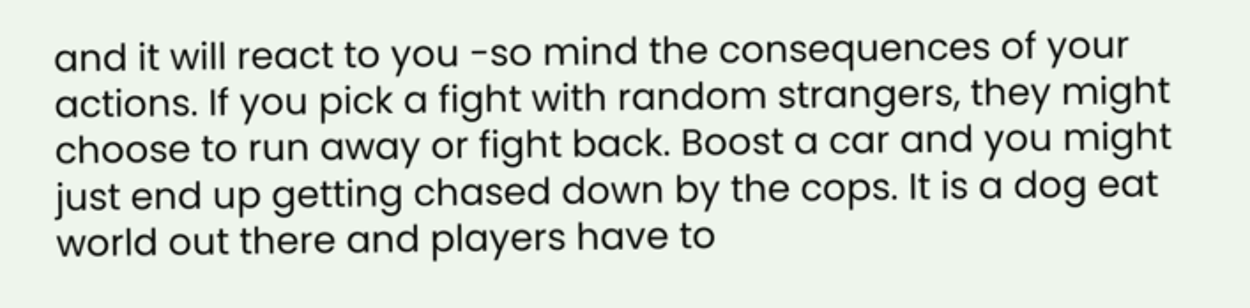and it will react to you -so mind the consequences of your actions. If you pick a fight with random strangers, they might choose to run away or fight back. Boost a car and you might just end up getting chased down by the cops. It is a dog eat world out there and players have to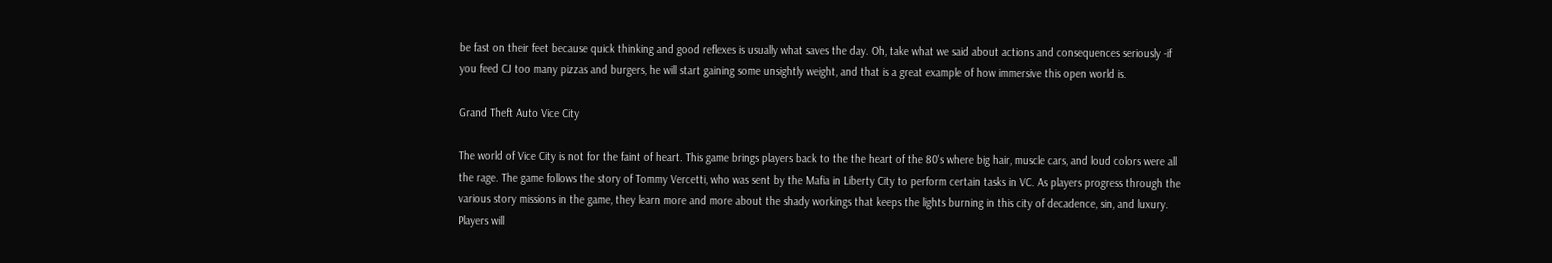be fast on their feet because quick thinking and good reflexes is usually what saves the day. Oh, take what we said about actions and consequences seriously -if you feed CJ too many pizzas and burgers, he will start gaining some unsightly weight, and that is a great example of how immersive this open world is.

Grand Theft Auto Vice City

The world of Vice City is not for the faint of heart. This game brings players back to the the heart of the 80's where big hair, muscle cars, and loud colors were all the rage. The game follows the story of Tommy Vercetti, who was sent by the Mafia in Liberty City to perform certain tasks in VC. As players progress through the various story missions in the game, they learn more and more about the shady workings that keeps the lights burning in this city of decadence, sin, and luxury. Players will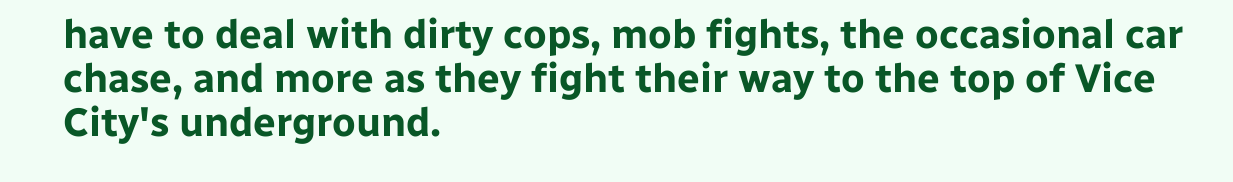have to deal with dirty cops, mob fights, the occasional car chase, and more as they fight their way to the top of Vice City's underground.